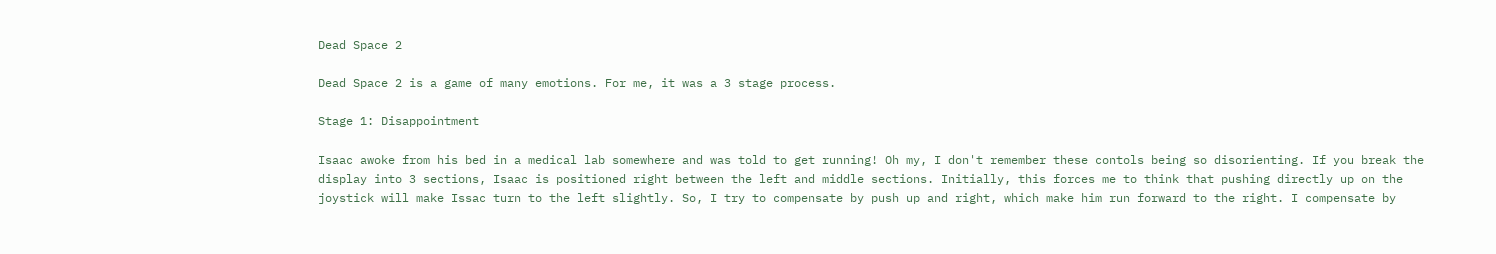Dead Space 2

Dead Space 2 is a game of many emotions. For me, it was a 3 stage process.

Stage 1: Disappointment

Isaac awoke from his bed in a medical lab somewhere and was told to get running! Oh my, I don't remember these contols being so disorienting. If you break the display into 3 sections, Isaac is positioned right between the left and middle sections. Initially, this forces me to think that pushing directly up on the joystick will make Issac turn to the left slightly. So, I try to compensate by push up and right, which make him run forward to the right. I compensate by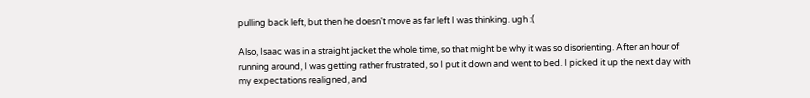pulling back left, but then he doesn't move as far left I was thinking. ugh :(

Also, Isaac was in a straight jacket the whole time, so that might be why it was so disorienting. After an hour of running around, I was getting rather frustrated, so I put it down and went to bed. I picked it up the next day with my expectations realigned, and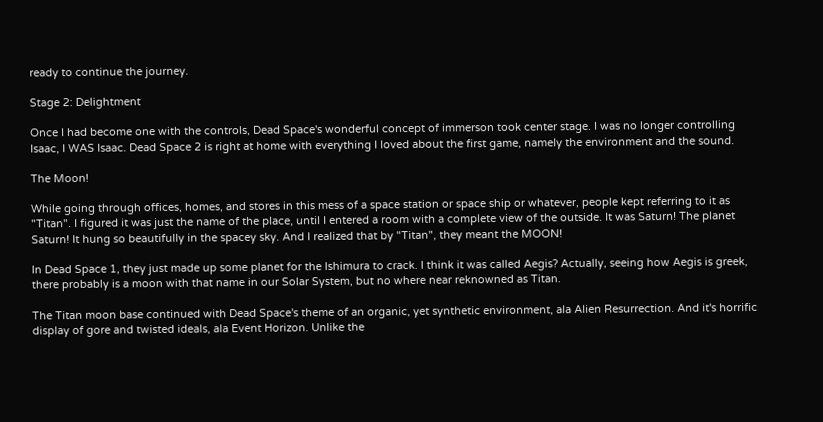ready to continue the journey.

Stage 2: Delightment

Once I had become one with the controls, Dead Space's wonderful concept of immerson took center stage. I was no longer controlling Isaac, I WAS Isaac. Dead Space 2 is right at home with everything I loved about the first game, namely the environment and the sound.

The Moon!

While going through offices, homes, and stores in this mess of a space station or space ship or whatever, people kept referring to it as "Titan". I figured it was just the name of the place, until I entered a room with a complete view of the outside. It was Saturn! The planet Saturn! It hung so beautifully in the spacey sky. And I realized that by "Titan", they meant the MOON!

In Dead Space 1, they just made up some planet for the Ishimura to crack. I think it was called Aegis? Actually, seeing how Aegis is greek, there probably is a moon with that name in our Solar System, but no where near reknowned as Titan.

The Titan moon base continued with Dead Space's theme of an organic, yet synthetic environment, ala Alien Resurrection. And it's horrific display of gore and twisted ideals, ala Event Horizon. Unlike the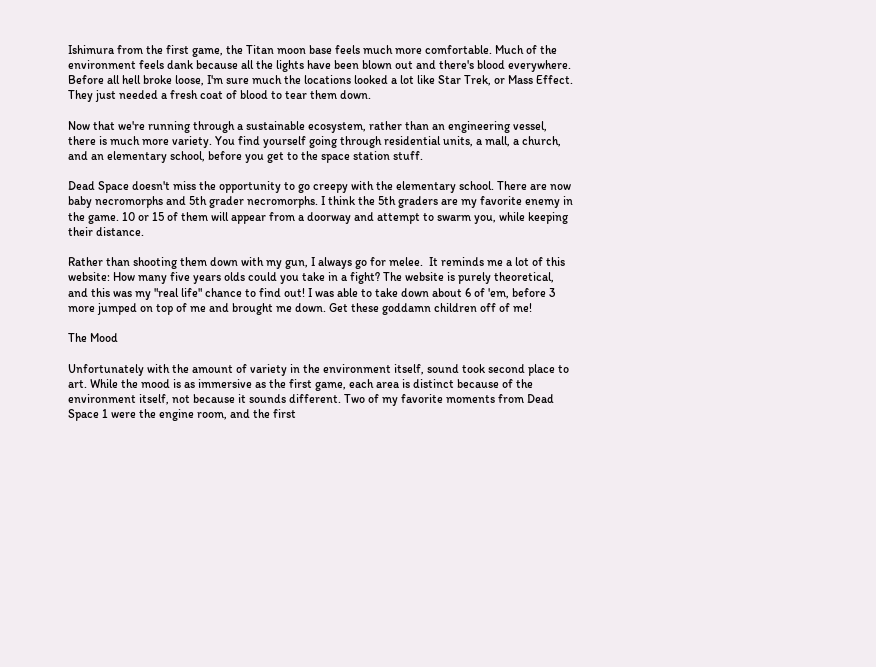Ishimura from the first game, the Titan moon base feels much more comfortable. Much of the environment feels dank because all the lights have been blown out and there's blood everywhere. Before all hell broke loose, I'm sure much the locations looked a lot like Star Trek, or Mass Effect. They just needed a fresh coat of blood to tear them down.

Now that we're running through a sustainable ecosystem, rather than an engineering vessel, there is much more variety. You find yourself going through residential units, a mall, a church, and an elementary school, before you get to the space station stuff.

Dead Space doesn't miss the opportunity to go creepy with the elementary school. There are now baby necromorphs and 5th grader necromorphs. I think the 5th graders are my favorite enemy in the game. 10 or 15 of them will appear from a doorway and attempt to swarm you, while keeping their distance.

Rather than shooting them down with my gun, I always go for melee.  It reminds me a lot of this website: How many five years olds could you take in a fight? The website is purely theoretical, and this was my "real life" chance to find out! I was able to take down about 6 of 'em, before 3 more jumped on top of me and brought me down. Get these goddamn children off of me!

The Mood

Unfortunately with the amount of variety in the environment itself, sound took second place to art. While the mood is as immersive as the first game, each area is distinct because of the environment itself, not because it sounds different. Two of my favorite moments from Dead Space 1 were the engine room, and the first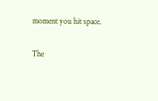moment you hit space.

The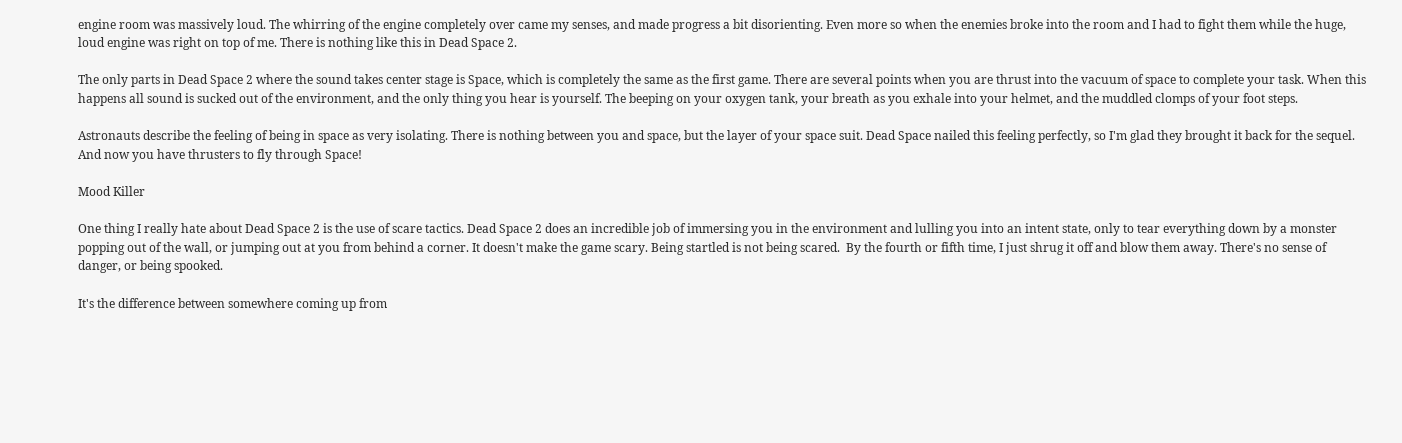engine room was massively loud. The whirring of the engine completely over came my senses, and made progress a bit disorienting. Even more so when the enemies broke into the room and I had to fight them while the huge, loud engine was right on top of me. There is nothing like this in Dead Space 2.

The only parts in Dead Space 2 where the sound takes center stage is Space, which is completely the same as the first game. There are several points when you are thrust into the vacuum of space to complete your task. When this happens all sound is sucked out of the environment, and the only thing you hear is yourself. The beeping on your oxygen tank, your breath as you exhale into your helmet, and the muddled clomps of your foot steps.

Astronauts describe the feeling of being in space as very isolating. There is nothing between you and space, but the layer of your space suit. Dead Space nailed this feeling perfectly, so I'm glad they brought it back for the sequel. And now you have thrusters to fly through Space!

Mood Killer

One thing I really hate about Dead Space 2 is the use of scare tactics. Dead Space 2 does an incredible job of immersing you in the environment and lulling you into an intent state, only to tear everything down by a monster popping out of the wall, or jumping out at you from behind a corner. It doesn't make the game scary. Being startled is not being scared.  By the fourth or fifth time, I just shrug it off and blow them away. There's no sense of danger, or being spooked.

It's the difference between somewhere coming up from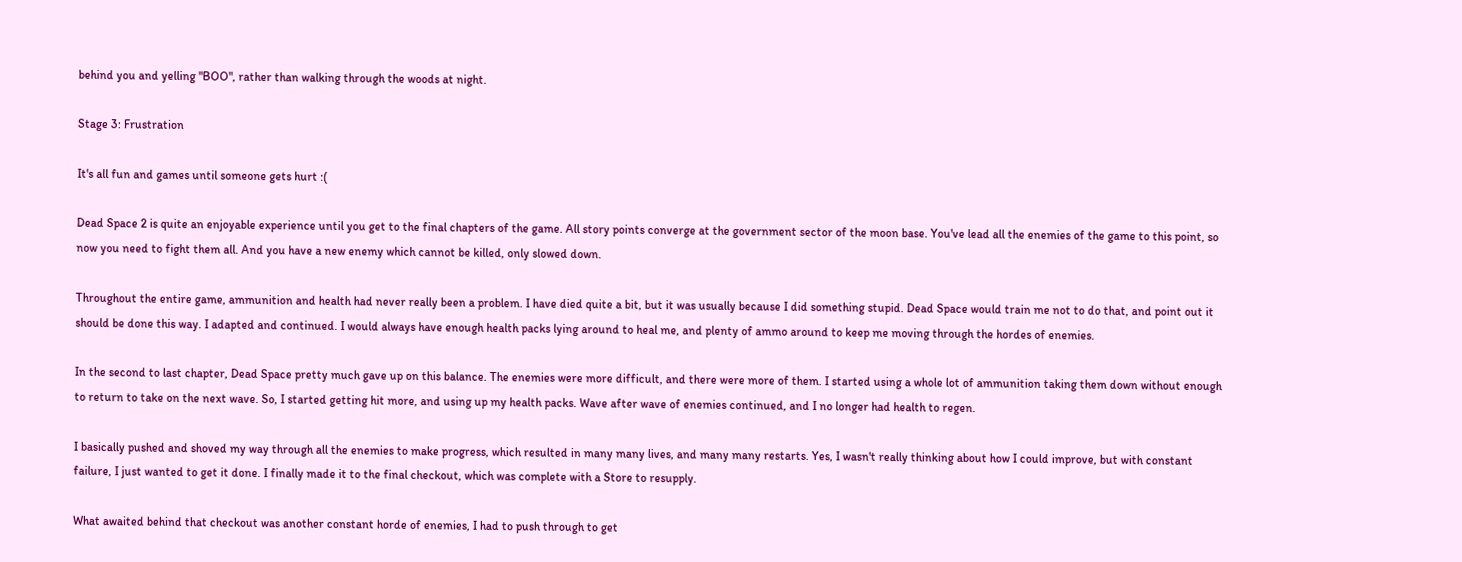behind you and yelling "BOO", rather than walking through the woods at night.

Stage 3: Frustration

It's all fun and games until someone gets hurt :(

Dead Space 2 is quite an enjoyable experience until you get to the final chapters of the game. All story points converge at the government sector of the moon base. You've lead all the enemies of the game to this point, so now you need to fight them all. And you have a new enemy which cannot be killed, only slowed down.

Throughout the entire game, ammunition and health had never really been a problem. I have died quite a bit, but it was usually because I did something stupid. Dead Space would train me not to do that, and point out it should be done this way. I adapted and continued. I would always have enough health packs lying around to heal me, and plenty of ammo around to keep me moving through the hordes of enemies.

In the second to last chapter, Dead Space pretty much gave up on this balance. The enemies were more difficult, and there were more of them. I started using a whole lot of ammunition taking them down without enough to return to take on the next wave. So, I started getting hit more, and using up my health packs. Wave after wave of enemies continued, and I no longer had health to regen.

I basically pushed and shoved my way through all the enemies to make progress, which resulted in many many lives, and many many restarts. Yes, I wasn't really thinking about how I could improve, but with constant failure, I just wanted to get it done. I finally made it to the final checkout, which was complete with a Store to resupply.

What awaited behind that checkout was another constant horde of enemies, I had to push through to get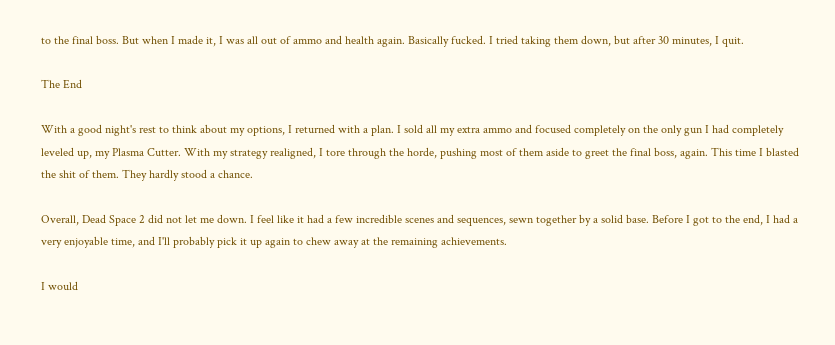to the final boss. But when I made it, I was all out of ammo and health again. Basically fucked. I tried taking them down, but after 30 minutes, I quit.

The End

With a good night's rest to think about my options, I returned with a plan. I sold all my extra ammo and focused completely on the only gun I had completely leveled up, my Plasma Cutter. With my strategy realigned, I tore through the horde, pushing most of them aside to greet the final boss, again. This time I blasted the shit of them. They hardly stood a chance.

Overall, Dead Space 2 did not let me down. I feel like it had a few incredible scenes and sequences, sewn together by a solid base. Before I got to the end, I had a very enjoyable time, and I'll probably pick it up again to chew away at the remaining achievements.

I would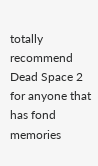totally recommend Dead Space 2 for anyone that has fond memories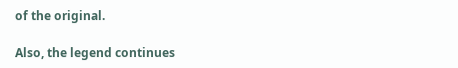of the original.

Also, the legend continues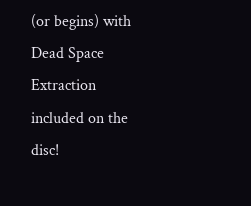(or begins) with Dead Space Extraction included on the disc!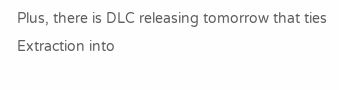Plus, there is DLC releasing tomorrow that ties Extraction into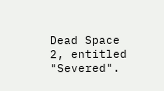Dead Space 2, entitled "Severed".